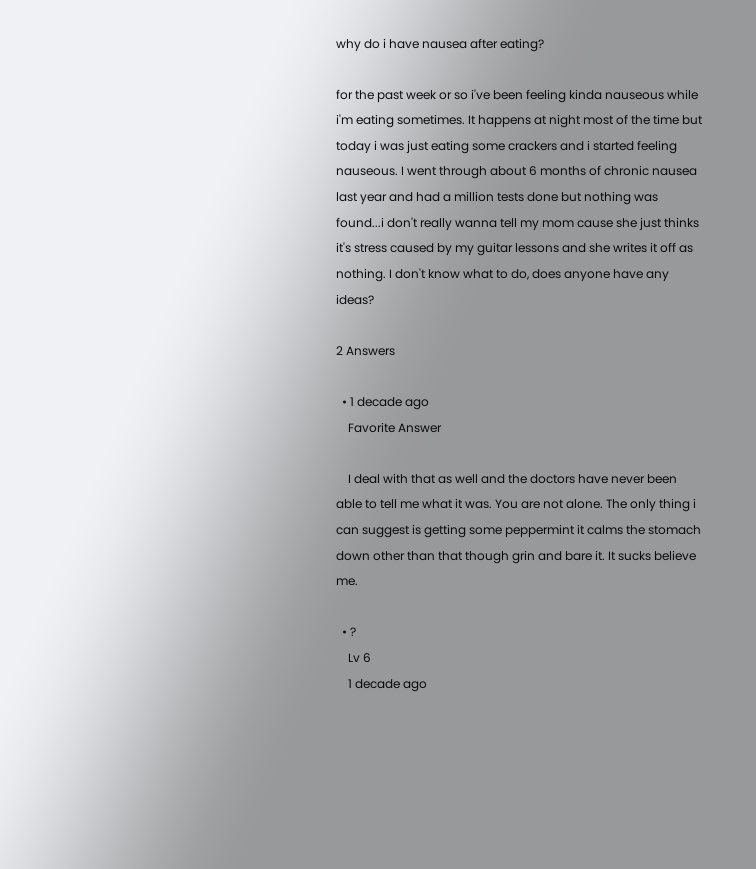why do i have nausea after eating?

for the past week or so i've been feeling kinda nauseous while i'm eating sometimes. It happens at night most of the time but today i was just eating some crackers and i started feeling nauseous. I went through about 6 months of chronic nausea last year and had a million tests done but nothing was found...i don't really wanna tell my mom cause she just thinks it's stress caused by my guitar lessons and she writes it off as nothing. I don't know what to do, does anyone have any ideas?

2 Answers

  • 1 decade ago
    Favorite Answer

    I deal with that as well and the doctors have never been able to tell me what it was. You are not alone. The only thing i can suggest is getting some peppermint it calms the stomach down other than that though grin and bare it. It sucks believe me.

  • ?
    Lv 6
    1 decade ago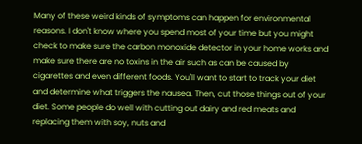Many of these weird kinds of symptoms can happen for environmental reasons. I don't know where you spend most of your time but you might check to make sure the carbon monoxide detector in your home works and make sure there are no toxins in the air such as can be caused by cigarettes and even different foods. You'll want to start to track your diet and determine what triggers the nausea. Then, cut those things out of your diet. Some people do well with cutting out dairy and red meats and replacing them with soy, nuts and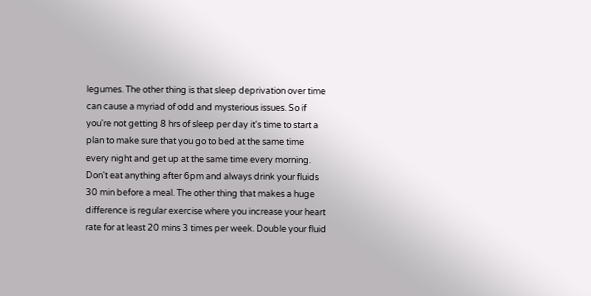legumes. The other thing is that sleep deprivation over time can cause a myriad of odd and mysterious issues. So if you're not getting 8 hrs of sleep per day it's time to start a plan to make sure that you go to bed at the same time every night and get up at the same time every morning. Don't eat anything after 6pm and always drink your fluids 30 min before a meal. The other thing that makes a huge difference is regular exercise where you increase your heart rate for at least 20 mins 3 times per week. Double your fluid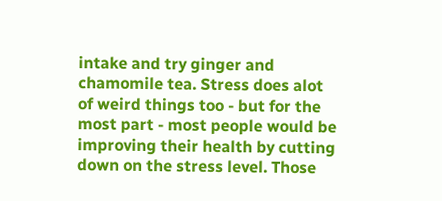intake and try ginger and chamomile tea. Stress does alot of weird things too - but for the most part - most people would be improving their health by cutting down on the stress level. Those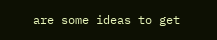are some ideas to get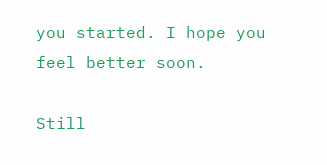you started. I hope you feel better soon.

Still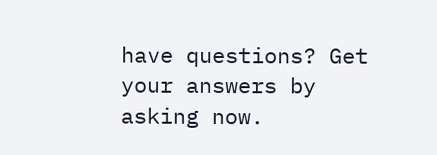have questions? Get your answers by asking now.